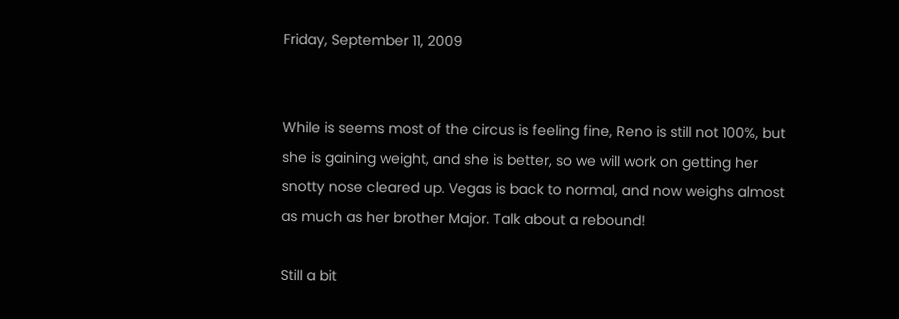Friday, September 11, 2009


While is seems most of the circus is feeling fine, Reno is still not 100%, but she is gaining weight, and she is better, so we will work on getting her snotty nose cleared up. Vegas is back to normal, and now weighs almost as much as her brother Major. Talk about a rebound!

Still a bit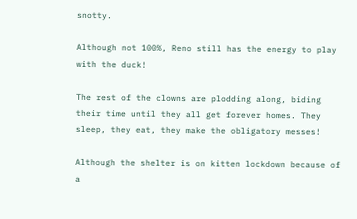snotty.

Although not 100%, Reno still has the energy to play with the duck!

The rest of the clowns are plodding along, biding their time until they all get forever homes. They sleep, they eat, they make the obligatory messes!

Although the shelter is on kitten lockdown because of a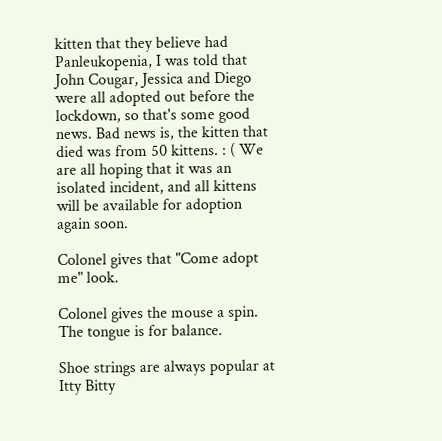kitten that they believe had Panleukopenia, I was told that John Cougar, Jessica and Diego were all adopted out before the lockdown, so that's some good news. Bad news is, the kitten that died was from 50 kittens. : ( We are all hoping that it was an isolated incident, and all kittens will be available for adoption again soon.

Colonel gives that "Come adopt me" look.

Colonel gives the mouse a spin. The tongue is for balance.

Shoe strings are always popular at Itty Bitty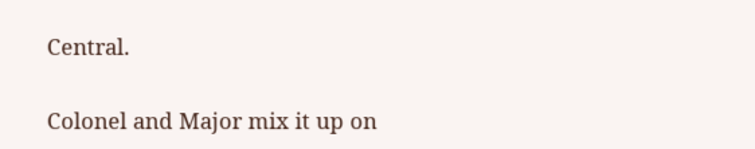Central.

Colonel and Major mix it up on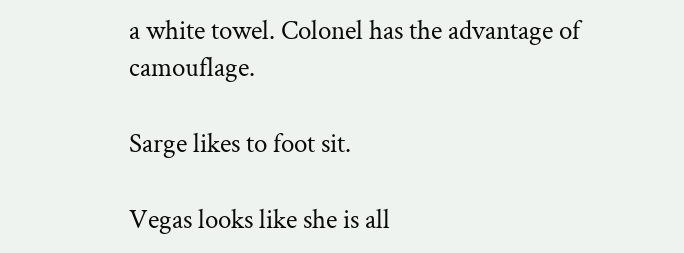a white towel. Colonel has the advantage of camouflage.

Sarge likes to foot sit.

Vegas looks like she is all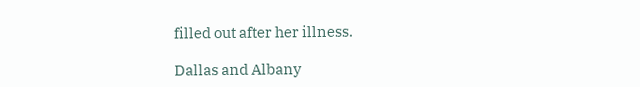filled out after her illness.

Dallas and Albany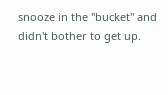snooze in the "bucket" and didn't bother to get up.